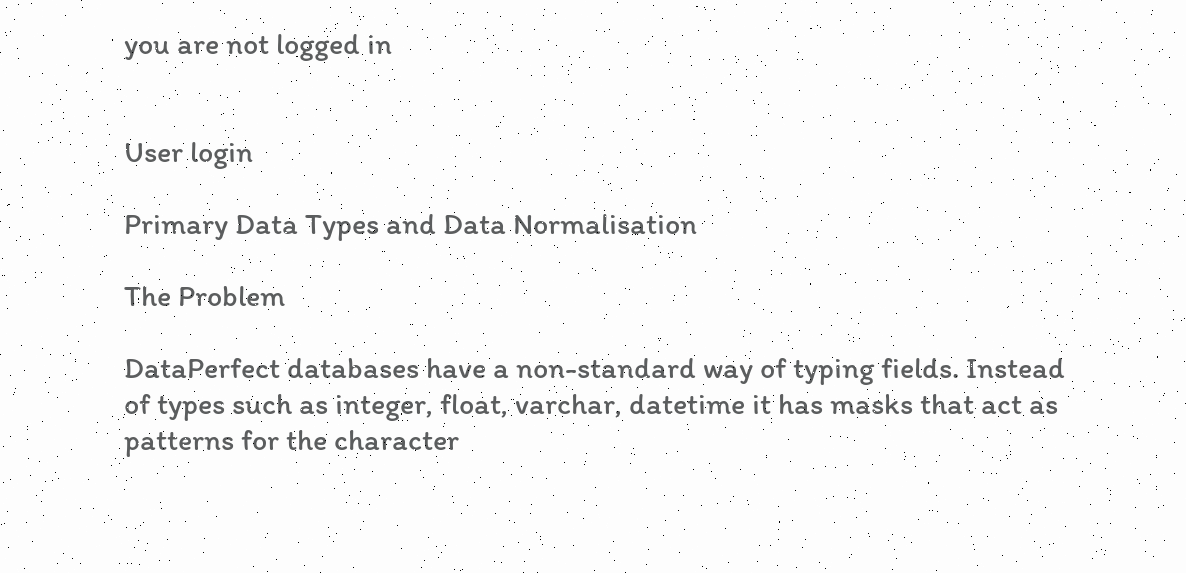you are not logged in


User login

Primary Data Types and Data Normalisation

The Problem

DataPerfect databases have a non-standard way of typing fields. Instead of types such as integer, float, varchar, datetime it has masks that act as patterns for the character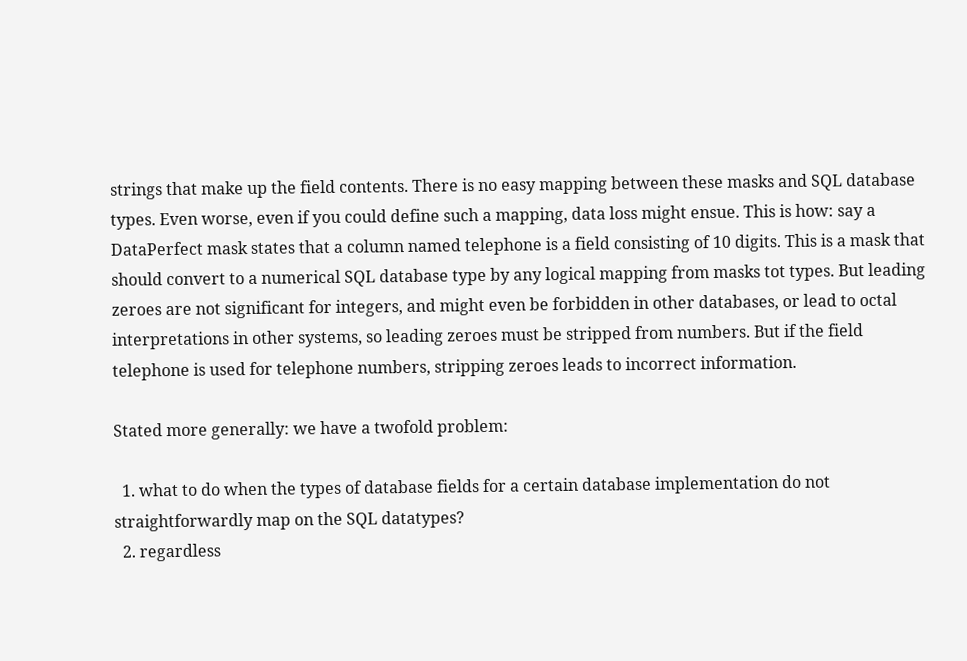strings that make up the field contents. There is no easy mapping between these masks and SQL database types. Even worse, even if you could define such a mapping, data loss might ensue. This is how: say a DataPerfect mask states that a column named telephone is a field consisting of 10 digits. This is a mask that should convert to a numerical SQL database type by any logical mapping from masks tot types. But leading zeroes are not significant for integers, and might even be forbidden in other databases, or lead to octal interpretations in other systems, so leading zeroes must be stripped from numbers. But if the field telephone is used for telephone numbers, stripping zeroes leads to incorrect information.

Stated more generally: we have a twofold problem:

  1. what to do when the types of database fields for a certain database implementation do not straightforwardly map on the SQL datatypes?
  2. regardless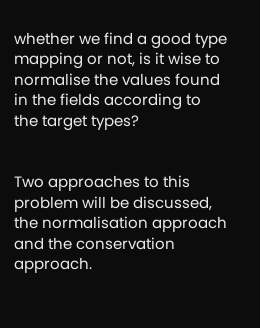whether we find a good type mapping or not, is it wise to normalise the values found in the fields according to the target types?


Two approaches to this problem will be discussed, the normalisation approach and the conservation approach.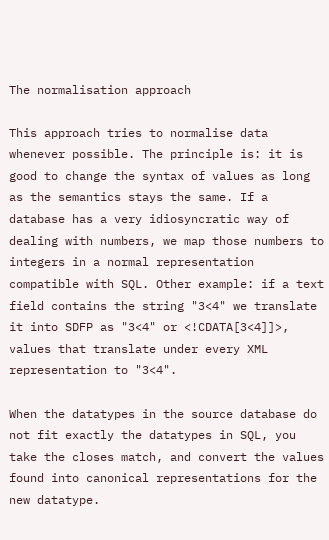The normalisation approach

This approach tries to normalise data whenever possible. The principle is: it is good to change the syntax of values as long as the semantics stays the same. If a database has a very idiosyncratic way of dealing with numbers, we map those numbers to integers in a normal representation compatible with SQL. Other example: if a text field contains the string "3<4" we translate it into SDFP as "3<4" or <!CDATA[3<4]]>, values that translate under every XML representation to "3<4".

When the datatypes in the source database do not fit exactly the datatypes in SQL, you take the closes match, and convert the values found into canonical representations for the new datatype.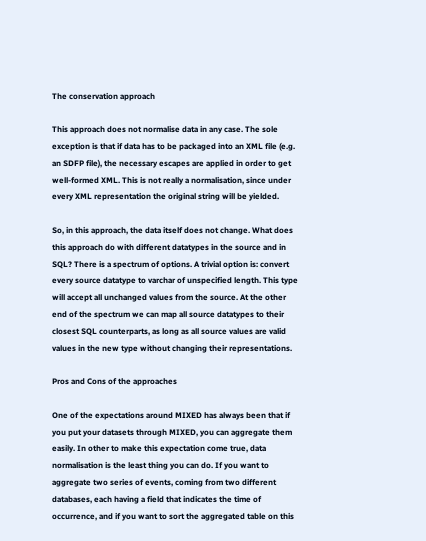The conservation approach

This approach does not normalise data in any case. The sole exception is that if data has to be packaged into an XML file (e.g. an SDFP file), the necessary escapes are applied in order to get well-formed XML. This is not really a normalisation, since under every XML representation the original string will be yielded.

So, in this approach, the data itself does not change. What does this approach do with different datatypes in the source and in SQL? There is a spectrum of options. A trivial option is: convert every source datatype to varchar of unspecified length. This type will accept all unchanged values from the source. At the other end of the spectrum we can map all source datatypes to their closest SQL counterparts, as long as all source values are valid values in the new type without changing their representations.

Pros and Cons of the approaches

One of the expectations around MIXED has always been that if you put your datasets through MIXED, you can aggregate them easily. In other to make this expectation come true, data normalisation is the least thing you can do. If you want to aggregate two series of events, coming from two different databases, each having a field that indicates the time of occurrence, and if you want to sort the aggregated table on this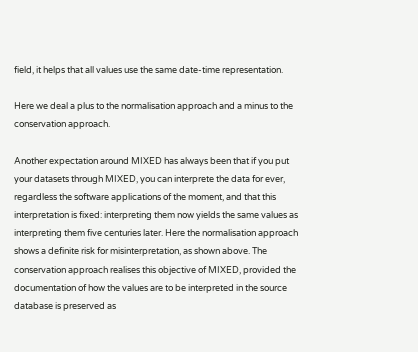field, it helps that all values use the same date-time representation.

Here we deal a plus to the normalisation approach and a minus to the conservation approach.

Another expectation around MIXED has always been that if you put your datasets through MIXED, you can interprete the data for ever, regardless the software applications of the moment, and that this interpretation is fixed: interpreting them now yields the same values as interpreting them five centuries later. Here the normalisation approach shows a definite risk for misinterpretation, as shown above. The conservation approach realises this objective of MIXED, provided the documentation of how the values are to be interpreted in the source database is preserved as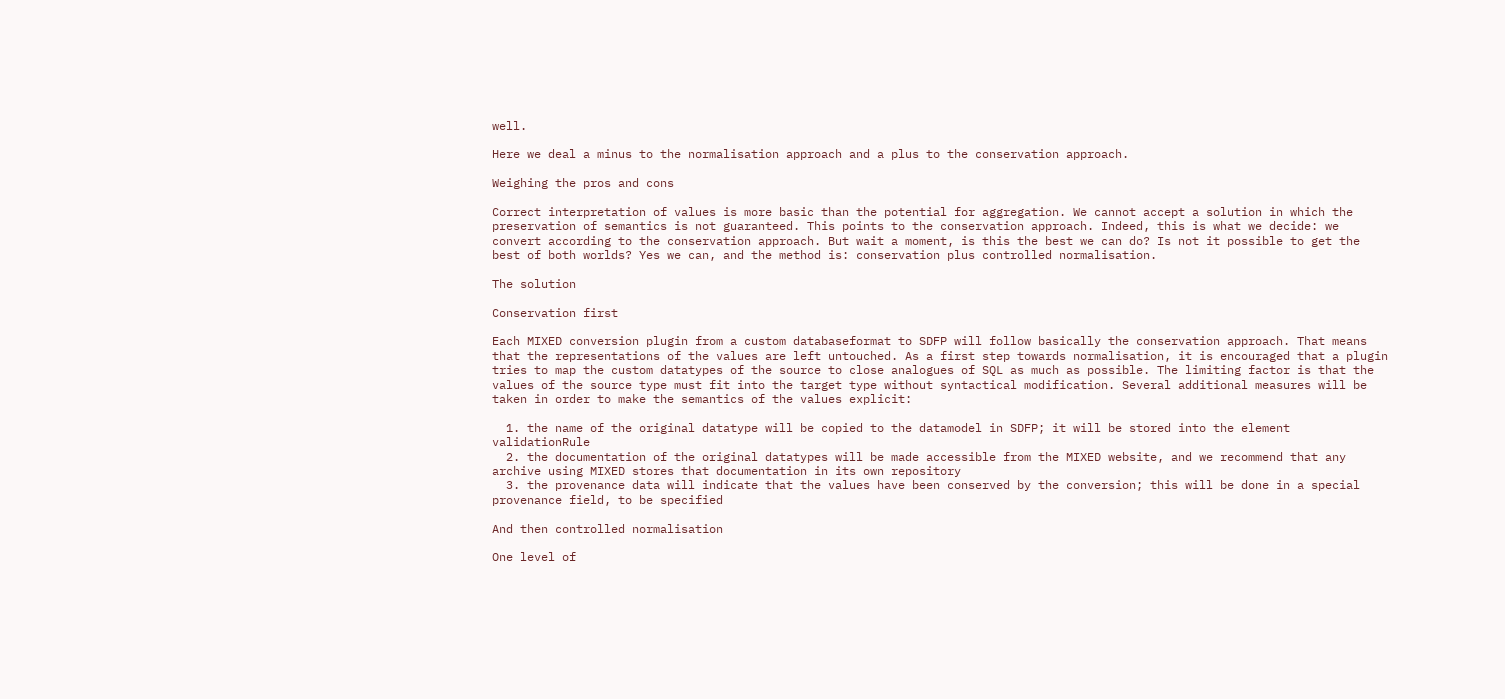well.

Here we deal a minus to the normalisation approach and a plus to the conservation approach.

Weighing the pros and cons

Correct interpretation of values is more basic than the potential for aggregation. We cannot accept a solution in which the preservation of semantics is not guaranteed. This points to the conservation approach. Indeed, this is what we decide: we convert according to the conservation approach. But wait a moment, is this the best we can do? Is not it possible to get the best of both worlds? Yes we can, and the method is: conservation plus controlled normalisation.

The solution

Conservation first

Each MIXED conversion plugin from a custom databaseformat to SDFP will follow basically the conservation approach. That means that the representations of the values are left untouched. As a first step towards normalisation, it is encouraged that a plugin tries to map the custom datatypes of the source to close analogues of SQL as much as possible. The limiting factor is that the values of the source type must fit into the target type without syntactical modification. Several additional measures will be taken in order to make the semantics of the values explicit:

  1. the name of the original datatype will be copied to the datamodel in SDFP; it will be stored into the element validationRule
  2. the documentation of the original datatypes will be made accessible from the MIXED website, and we recommend that any archive using MIXED stores that documentation in its own repository
  3. the provenance data will indicate that the values have been conserved by the conversion; this will be done in a special provenance field, to be specified

And then controlled normalisation

One level of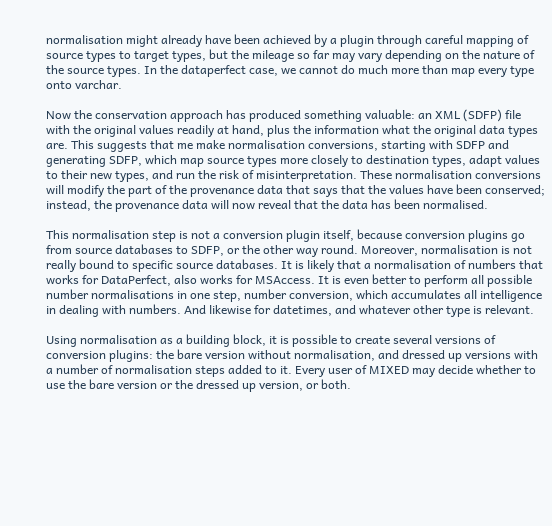normalisation might already have been achieved by a plugin through careful mapping of source types to target types, but the mileage so far may vary depending on the nature of the source types. In the dataperfect case, we cannot do much more than map every type onto varchar.

Now the conservation approach has produced something valuable: an XML (SDFP) file with the original values readily at hand, plus the information what the original data types are. This suggests that me make normalisation conversions, starting with SDFP and generating SDFP, which map source types more closely to destination types, adapt values to their new types, and run the risk of misinterpretation. These normalisation conversions will modify the part of the provenance data that says that the values have been conserved; instead, the provenance data will now reveal that the data has been normalised.

This normalisation step is not a conversion plugin itself, because conversion plugins go from source databases to SDFP, or the other way round. Moreover, normalisation is not really bound to specific source databases. It is likely that a normalisation of numbers that works for DataPerfect, also works for MSAccess. It is even better to perform all possible number normalisations in one step, number conversion, which accumulates all intelligence in dealing with numbers. And likewise for datetimes, and whatever other type is relevant.

Using normalisation as a building block, it is possible to create several versions of conversion plugins: the bare version without normalisation, and dressed up versions with a number of normalisation steps added to it. Every user of MIXED may decide whether to use the bare version or the dressed up version, or both.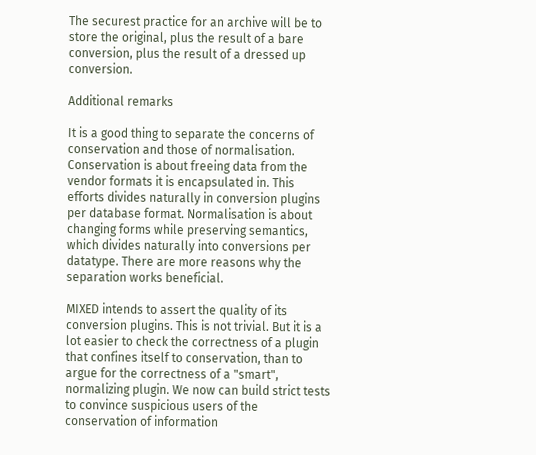The securest practice for an archive will be to store the original, plus the result of a bare conversion, plus the result of a dressed up conversion.

Additional remarks

It is a good thing to separate the concerns of conservation and those of normalisation. Conservation is about freeing data from the vendor formats it is encapsulated in. This efforts divides naturally in conversion plugins per database format. Normalisation is about changing forms while preserving semantics, which divides naturally into conversions per datatype. There are more reasons why the separation works beneficial.

MIXED intends to assert the quality of its conversion plugins. This is not trivial. But it is a lot easier to check the correctness of a plugin that confines itself to conservation, than to argue for the correctness of a "smart", normalizing plugin. We now can build strict tests to convince suspicious users of the conservation of information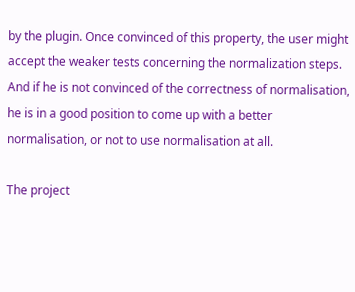by the plugin. Once convinced of this property, the user might accept the weaker tests concerning the normalization steps. And if he is not convinced of the correctness of normalisation, he is in a good position to come up with a better normalisation, or not to use normalisation at all.

The project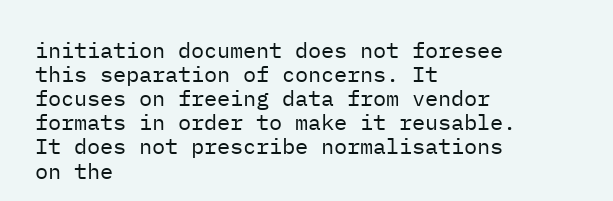initiation document does not foresee this separation of concerns. It focuses on freeing data from vendor formats in order to make it reusable. It does not prescribe normalisations on the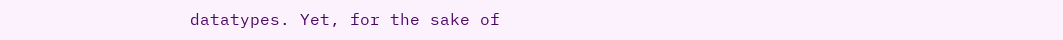datatypes. Yet, for the sake of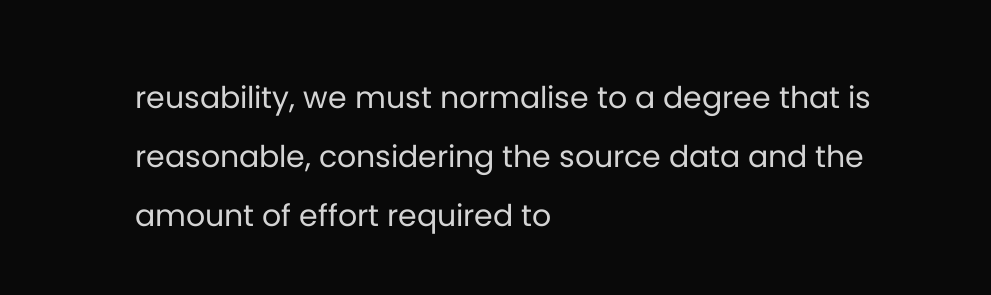reusability, we must normalise to a degree that is reasonable, considering the source data and the amount of effort required to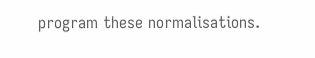program these normalisations.